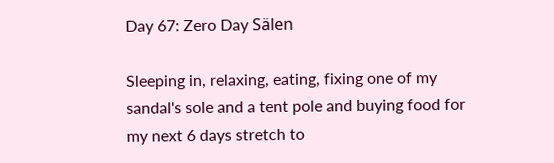Day 67: Zero Day Sälen

Sleeping in, relaxing, eating, fixing one of my sandal's sole and a tent pole and buying food for my next 6 days stretch to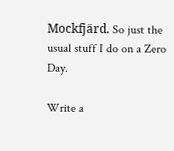Mockfjärd. So just the usual stuff I do on a Zero Day.

Write a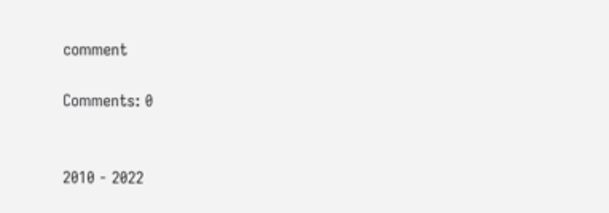comment

Comments: 0


2010 - 2022